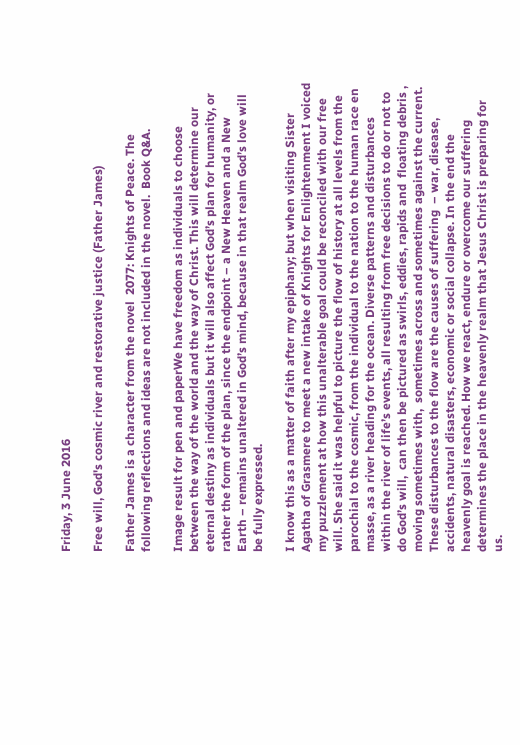Friday, 3 June 2016

Free will, God's cosmic river and restorative justice (Father James)

Father James is a character from the novel  2077: Knights of Peace. The following reflections and ideas are not included in the novel.  Book Q&A.

Image result for pen and paperWe have freedom as individuals to choose between the way of the world and the way of Christ. This will determine our eternal destiny as individuals but it will also affect God’s plan for humanity, or rather the form of the plan, since the endpoint – a New Heaven and a New Earth – remains unaltered in God’s mind, because in that realm God’s love will be fully expressed.

I know this as a matter of faith after my epiphany; but when visiting Sister Agatha of Grasmere to meet a new intake of Knights for Enlightenment I voiced my puzzlement at how this unalterable goal could be reconciled with our free will. She said it was helpful to picture the flow of history at all levels from the parochial to the cosmic, from the individual to the nation to the human race en masse, as a river heading for the ocean. Diverse patterns and disturbances within the river of life’s events, all resulting from free decisions to do or not to do God’s will,  can then be pictured as swirls, eddies, rapids and  floating debris , moving sometimes with,  sometimes across and sometimes against the current.  These disturbances to the flow are the causes of suffering  – war, disease, accidents, natural disasters, economic or social collapse. In the end the heavenly goal is reached. How we react, endure or overcome our suffering determines the place in the heavenly realm that Jesus Christ is preparing for us.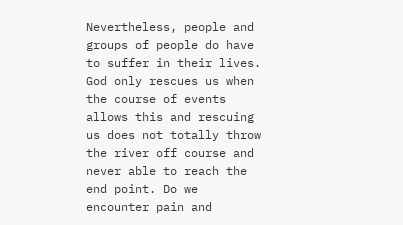Nevertheless, people and groups of people do have to suffer in their lives. God only rescues us when the course of events allows this and rescuing us does not totally throw the river off course and never able to reach the end point. Do we encounter pain and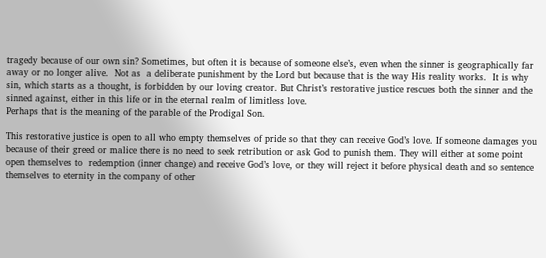tragedy because of our own sin? Sometimes, but often it is because of someone else’s, even when the sinner is geographically far away or no longer alive.  Not as  a deliberate punishment by the Lord but because that is the way His reality works.  It is why sin, which starts as a thought, is forbidden by our loving creator. But Christ’s restorative justice rescues both the sinner and the sinned against, either in this life or in the eternal realm of limitless love.
Perhaps that is the meaning of the parable of the Prodigal Son.

This restorative justice is open to all who empty themselves of pride so that they can receive God’s love. If someone damages you because of their greed or malice there is no need to seek retribution or ask God to punish them. They will either at some point open themselves to  redemption (inner change) and receive God’s love, or they will reject it before physical death and so sentence themselves to eternity in the company of other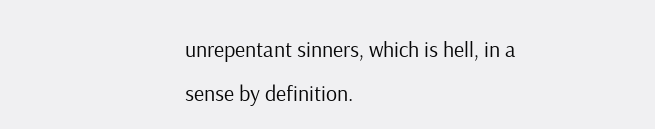unrepentant sinners, which is hell, in a sense by definition.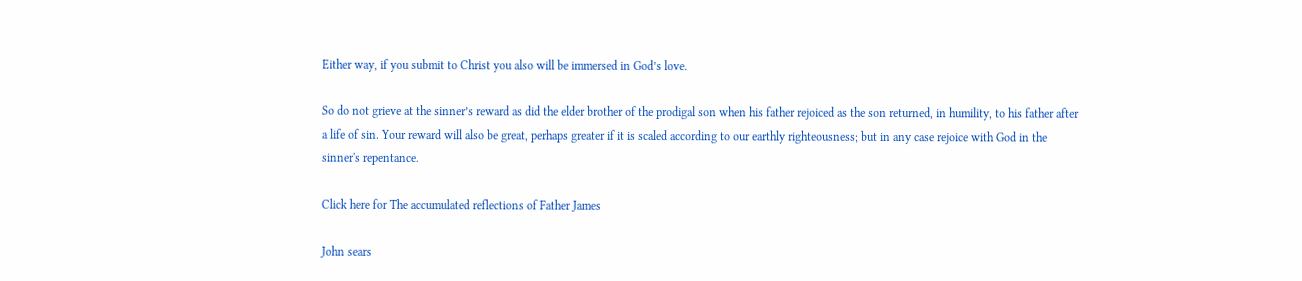Either way, if you submit to Christ you also will be immersed in God’s love.

So do not grieve at the sinner’s reward as did the elder brother of the prodigal son when his father rejoiced as the son returned, in humility, to his father after a life of sin. Your reward will also be great, perhaps greater if it is scaled according to our earthly righteousness; but in any case rejoice with God in the sinner's repentance.

Click here for The accumulated reflections of Father James

John sears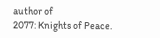author of
2077: Knights of Peace.